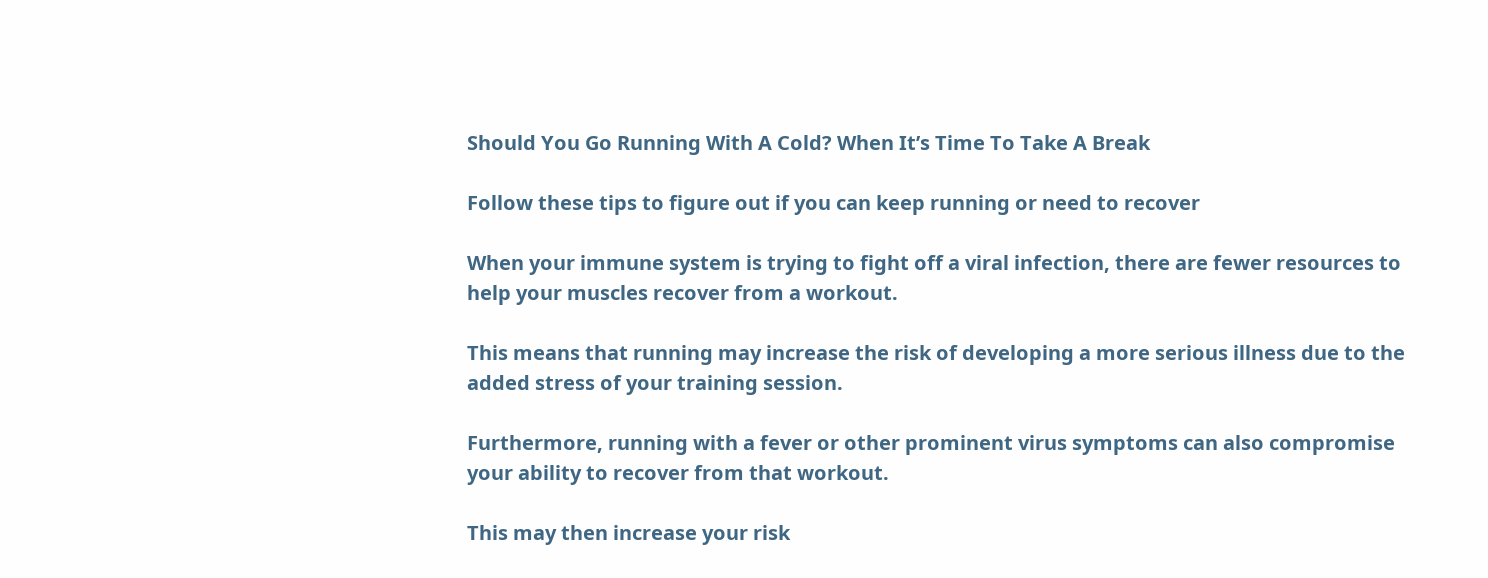Should You Go Running With A Cold? When It’s Time To Take A Break

Follow these tips to figure out if you can keep running or need to recover

When your immune system is trying to fight off a viral infection, there are fewer resources to help your muscles recover from a workout.

This means that running may increase the risk of developing a more serious illness due to the added stress of your training session.

Furthermore, running with a fever or other prominent virus symptoms can also compromise your ability to recover from that workout.

This may then increase your risk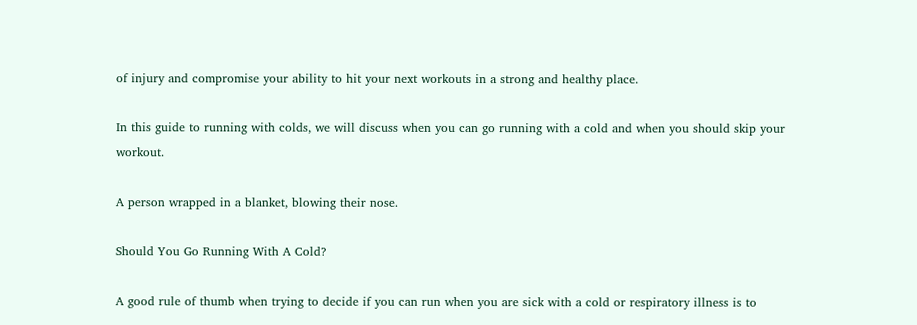of injury and compromise your ability to hit your next workouts in a strong and healthy place.

In this guide to running with colds, we will discuss when you can go running with a cold and when you should skip your workout.

A person wrapped in a blanket, blowing their nose.

Should You Go Running With A Cold?

A good rule of thumb when trying to decide if you can run when you are sick with a cold or respiratory illness is to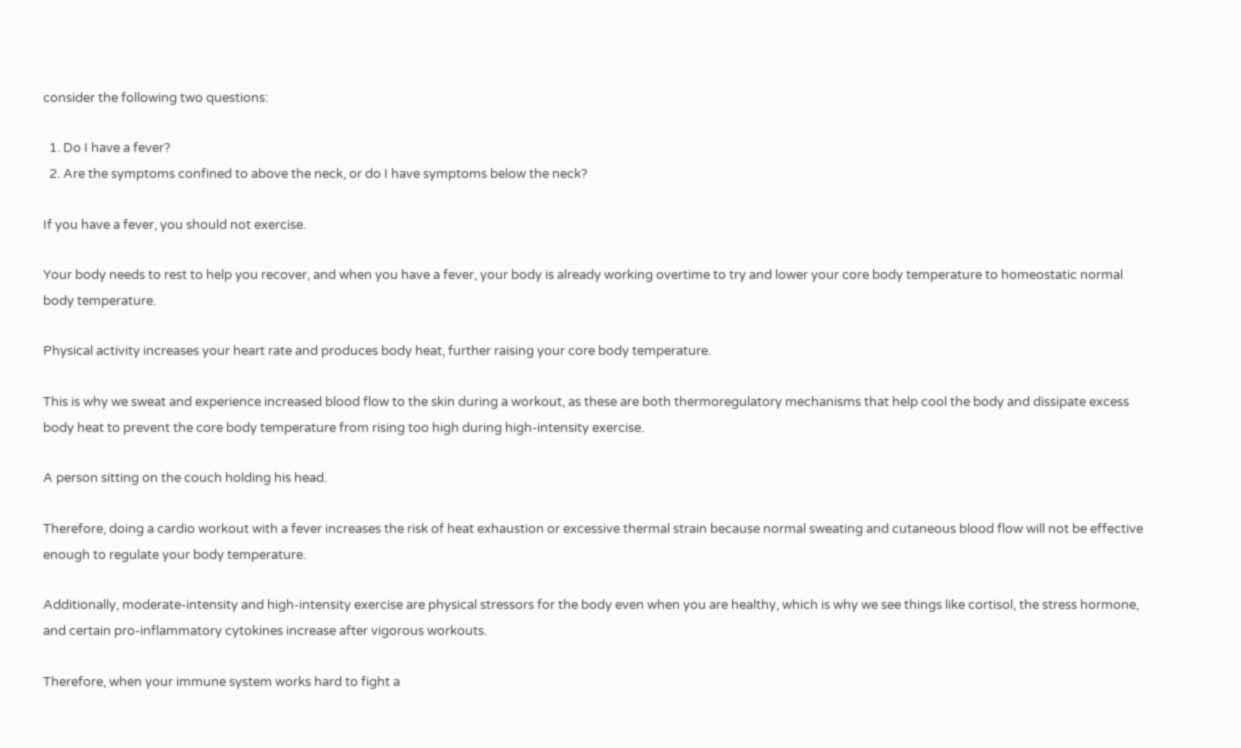consider the following two questions:

  1. Do I have a fever?
  2. Are the symptoms confined to above the neck, or do I have symptoms below the neck?

If you have a fever, you should not exercise.

Your body needs to rest to help you recover, and when you have a fever, your body is already working overtime to try and lower your core body temperature to homeostatic normal body temperature.

Physical activity increases your heart rate and produces body heat, further raising your core body temperature.

This is why we sweat and experience increased blood flow to the skin during a workout, as these are both thermoregulatory mechanisms that help cool the body and dissipate excess body heat to prevent the core body temperature from rising too high during high-intensity exercise.

A person sitting on the couch holding his head.

Therefore, doing a cardio workout with a fever increases the risk of heat exhaustion or excessive thermal strain because normal sweating and cutaneous blood flow will not be effective enough to regulate your body temperature.

Additionally, moderate-intensity and high-intensity exercise are physical stressors for the body even when you are healthy, which is why we see things like cortisol, the stress hormone, and certain pro-inflammatory cytokines increase after vigorous workouts.

Therefore, when your immune system works hard to fight a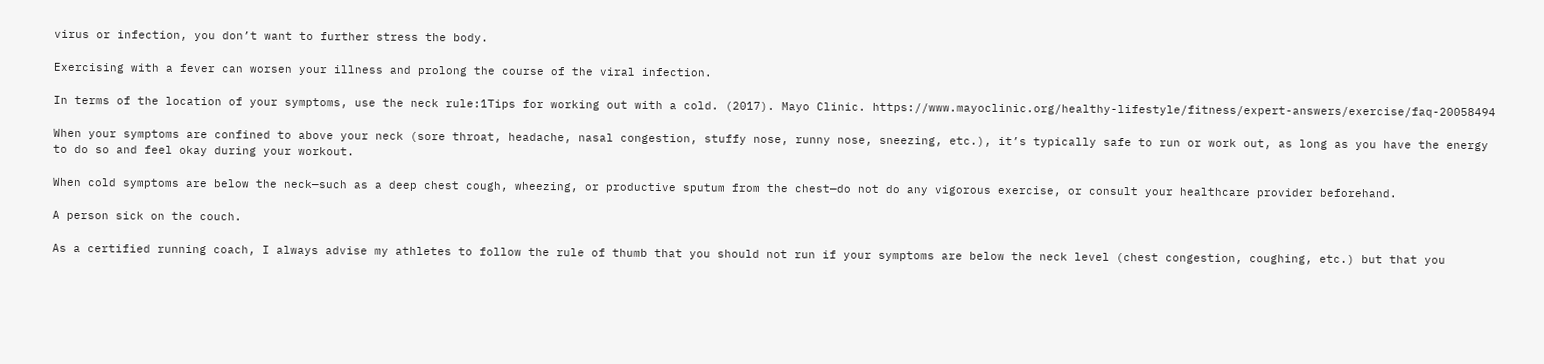virus or infection, you don’t want to further stress the body.

Exercising with a fever can worsen your illness and prolong the course of the viral infection.

In terms of the location of your symptoms, use the neck rule:1Tips for working out with a cold. (2017). Mayo Clinic. https://www.mayoclinic.org/healthy-lifestyle/fitness/expert-answers/exercise/faq-20058494

When your symptoms are confined to above your neck (sore throat, headache, nasal congestion, stuffy nose, runny nose, sneezing, etc.), it’s typically safe to run or work out, as long as you have the energy to do so and feel okay during your workout.

When cold symptoms are below the neck—such as a deep chest cough, wheezing, or productive sputum from the chest—do not do any vigorous exercise, or consult your healthcare provider beforehand.

A person sick on the couch.

As a certified running coach, I always advise my athletes to follow the rule of thumb that you should not run if your symptoms are below the neck level (chest congestion, coughing, etc.) but that you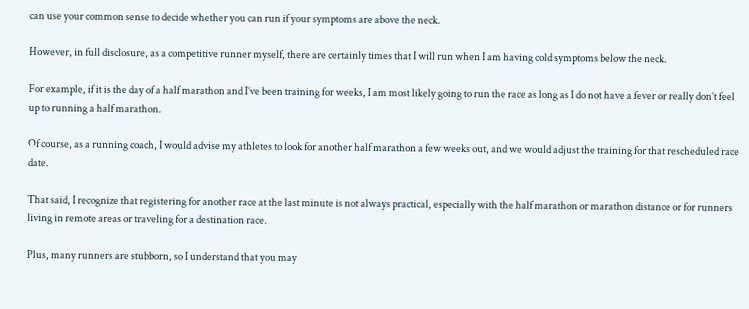can use your common sense to decide whether you can run if your symptoms are above the neck.

However, in full disclosure, as a competitive runner myself, there are certainly times that I will run when I am having cold symptoms below the neck.

For example, if it is the day of a half marathon and I’ve been training for weeks, I am most likely going to run the race as long as I do not have a fever or really don’t feel up to running a half marathon.

Of course, as a running coach, I would advise my athletes to look for another half marathon a few weeks out, and we would adjust the training for that rescheduled race date.

That said, I recognize that registering for another race at the last minute is not always practical, especially with the half marathon or marathon distance or for runners living in remote areas or traveling for a destination race.

Plus, many runners are stubborn, so I understand that you may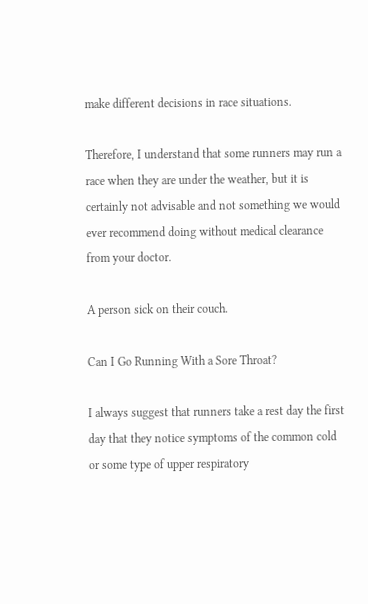make different decisions in race situations.

Therefore, I understand that some runners may run a race when they are under the weather, but it is certainly not advisable and not something we would ever recommend doing without medical clearance from your doctor.

A person sick on their couch.

Can I Go Running With a Sore Throat?

I always suggest that runners take a rest day the first day that they notice symptoms of the common cold or some type of upper respiratory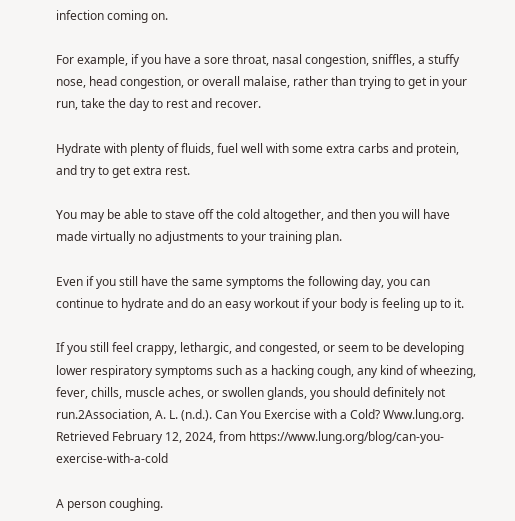infection coming on.

For example, if you have a sore throat, nasal congestion, sniffles, a stuffy nose, head congestion, or overall malaise, rather than trying to get in your run, take the day to rest and recover.

Hydrate with plenty of fluids, fuel well with some extra carbs and protein, and try to get extra rest.

You may be able to stave off the cold altogether, and then you will have made virtually no adjustments to your training plan.

Even if you still have the same symptoms the following day, you can continue to hydrate and do an easy workout if your body is feeling up to it.

If you still feel crappy, lethargic, and congested, or seem to be developing lower respiratory symptoms such as a hacking cough, any kind of wheezing, fever, chills, muscle aches, or swollen glands, you should definitely not run.2Association, A. L. (n.d.). Can You Exercise with a Cold? Www.lung.org. Retrieved February 12, 2024, from https://www.lung.org/blog/can-you-exercise-with-a-cold

A person coughing.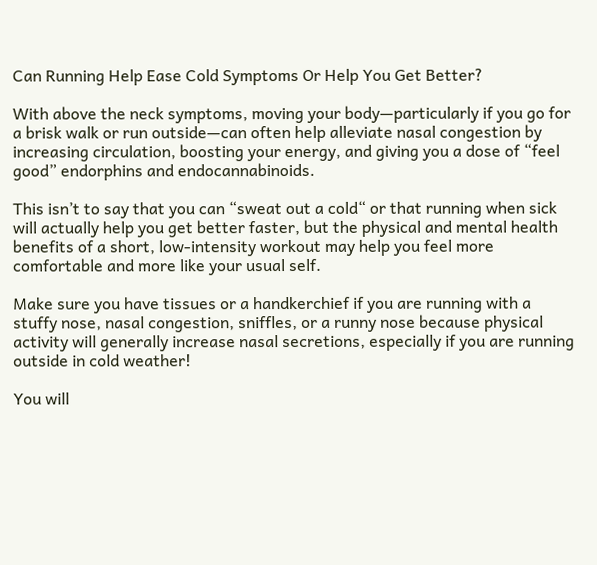Can Running Help Ease Cold Symptoms Or Help You Get Better?

With above the neck symptoms, moving your body—particularly if you go for a brisk walk or run outside—can often help alleviate nasal congestion by increasing circulation, boosting your energy, and giving you a dose of “feel good” endorphins and endocannabinoids.

This isn’t to say that you can “sweat out a cold“ or that running when sick will actually help you get better faster, but the physical and mental health benefits of a short, low-intensity workout may help you feel more comfortable and more like your usual self.

Make sure you have tissues or a handkerchief if you are running with a stuffy nose, nasal congestion, sniffles, or a runny nose because physical activity will generally increase nasal secretions, especially if you are running outside in cold weather!

You will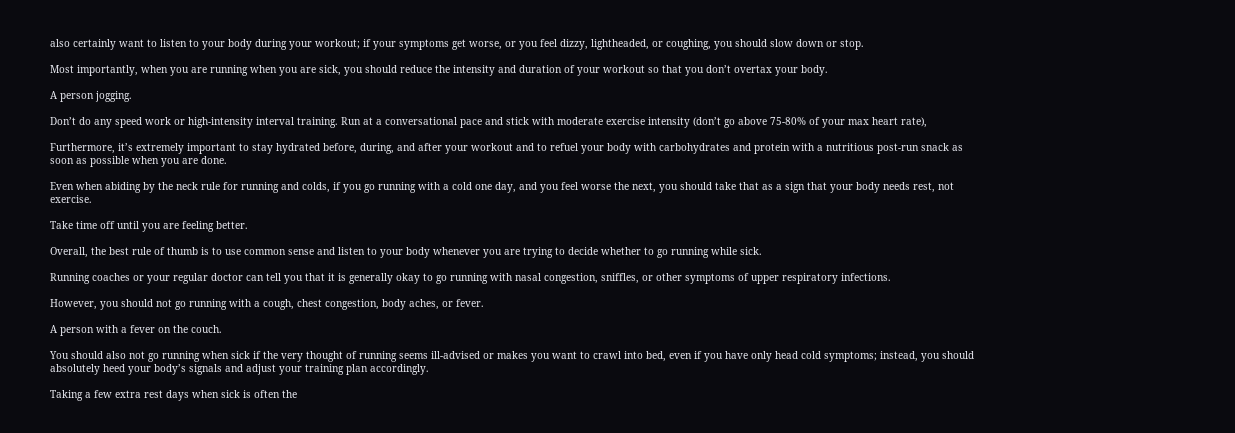also certainly want to listen to your body during your workout; if your symptoms get worse, or you feel dizzy, lightheaded, or coughing, you should slow down or stop.

Most importantly, when you are running when you are sick, you should reduce the intensity and duration of your workout so that you don’t overtax your body.

A person jogging.

Don’t do any speed work or high-intensity interval training. Run at a conversational pace and stick with moderate exercise intensity (don’t go above 75-80% of your max heart rate),

Furthermore, it’s extremely important to stay hydrated before, during, and after your workout and to refuel your body with carbohydrates and protein with a nutritious post-run snack as soon as possible when you are done.

Even when abiding by the neck rule for running and colds, if you go running with a cold one day, and you feel worse the next, you should take that as a sign that your body needs rest, not exercise.

Take time off until you are feeling better.

Overall, the best rule of thumb is to use common sense and listen to your body whenever you are trying to decide whether to go running while sick.

Running coaches or your regular doctor can tell you that it is generally okay to go running with nasal congestion, sniffles, or other symptoms of upper respiratory infections.

However, you should not go running with a cough, chest congestion, body aches, or fever.

A person with a fever on the couch.

You should also not go running when sick if the very thought of running seems ill-advised or makes you want to crawl into bed, even if you have only head cold symptoms; instead, you should absolutely heed your body’s signals and adjust your training plan accordingly.

Taking a few extra rest days when sick is often the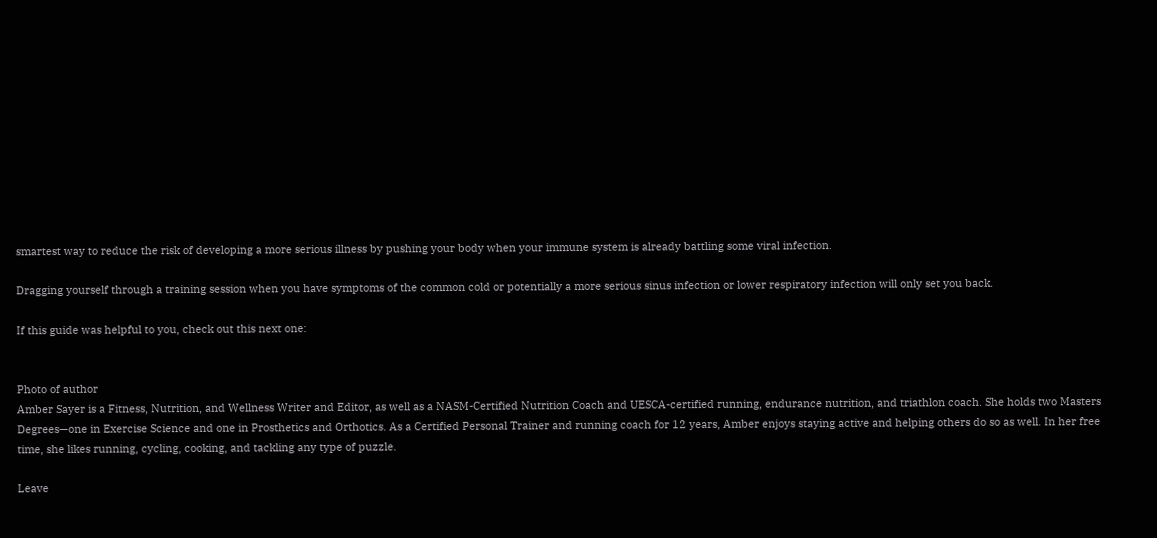smartest way to reduce the risk of developing a more serious illness by pushing your body when your immune system is already battling some viral infection.

Dragging yourself through a training session when you have symptoms of the common cold or potentially a more serious sinus infection or lower respiratory infection will only set you back.

If this guide was helpful to you, check out this next one:


Photo of author
Amber Sayer is a Fitness, Nutrition, and Wellness Writer and Editor, as well as a NASM-Certified Nutrition Coach and UESCA-certified running, endurance nutrition, and triathlon coach. She holds two Masters Degrees—one in Exercise Science and one in Prosthetics and Orthotics. As a Certified Personal Trainer and running coach for 12 years, Amber enjoys staying active and helping others do so as well. In her free time, she likes running, cycling, cooking, and tackling any type of puzzle.

Leave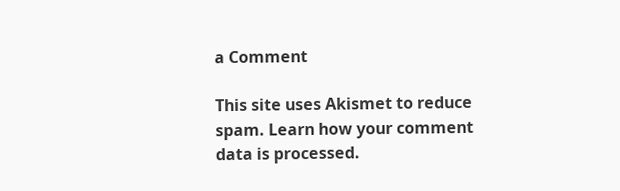a Comment

This site uses Akismet to reduce spam. Learn how your comment data is processed.